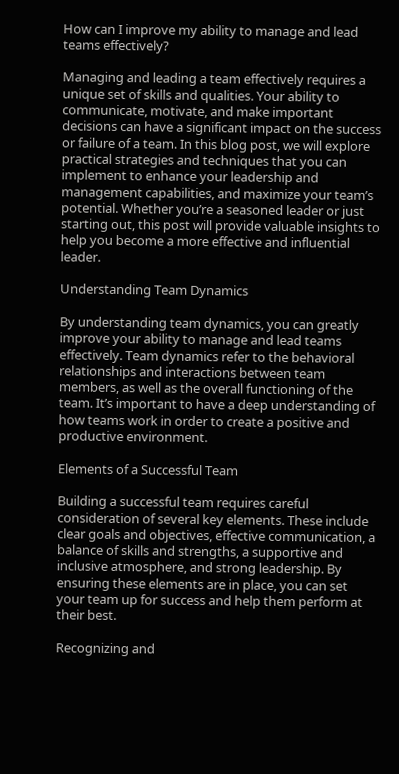How can I improve my ability to manage and lead teams effectively?

Managing and leading a team effectively requires a unique set of skills and qualities. Your ability to communicate, motivate, and make important decisions can have a significant impact on the success or failure of a team. In this blog post, we will explore practical strategies and techniques that you can implement to enhance your leadership and management capabilities, and maximize your team’s potential. Whether you’re a seasoned leader or just starting out, this post will provide valuable insights to help you become a more effective and influential leader.

Understanding Team Dynamics

By understanding team dynamics, you can greatly improve your ability to manage and lead teams effectively. Team dynamics refer to the behavioral relationships and interactions between team members, as well as the overall functioning of the team. It’s important to have a deep understanding of how teams work in order to create a positive and productive environment.

Elements of a Successful Team

Building a successful team requires careful consideration of several key elements. These include clear goals and objectives, effective communication, a balance of skills and strengths, a supportive and inclusive atmosphere, and strong leadership. By ensuring these elements are in place, you can set your team up for success and help them perform at their best.

Recognizing and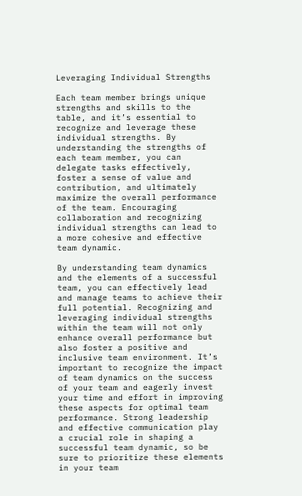Leveraging Individual Strengths

Each team member brings unique strengths and skills to the table, and it’s essential to recognize and leverage these individual strengths. By understanding the strengths of each team member, you can delegate tasks effectively, foster a sense of value and contribution, and ultimately maximize the overall performance of the team. Encouraging collaboration and recognizing individual strengths can lead to a more cohesive and effective team dynamic.

By understanding team dynamics and the elements of a successful team, you can effectively lead and manage teams to achieve their full potential. Recognizing and leveraging individual strengths within the team will not only enhance overall performance but also foster a positive and inclusive team environment. It’s important to recognize the impact of team dynamics on the success of your team and eagerly invest your time and effort in improving these aspects for optimal team performance. Strong leadership and effective communication play a crucial role in shaping a successful team dynamic, so be sure to prioritize these elements in your team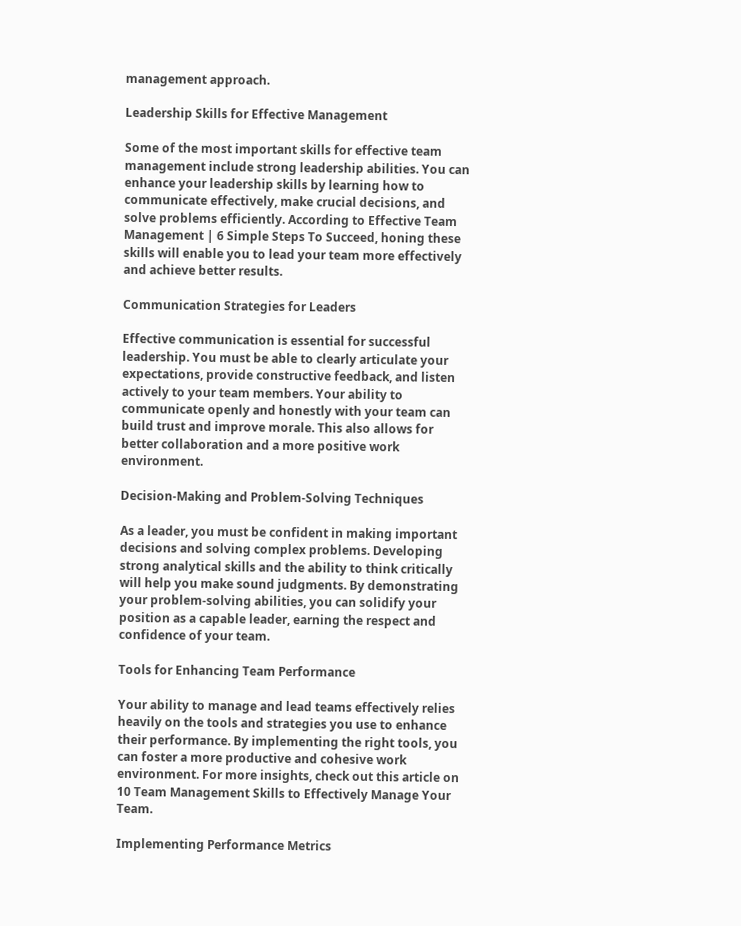management approach.

Leadership Skills for Effective Management

Some of the most important skills for effective team management include strong leadership abilities. You can enhance your leadership skills by learning how to communicate effectively, make crucial decisions, and solve problems efficiently. According to Effective Team Management | 6 Simple Steps To Succeed, honing these skills will enable you to lead your team more effectively and achieve better results.

Communication Strategies for Leaders

Effective communication is essential for successful leadership. You must be able to clearly articulate your expectations, provide constructive feedback, and listen actively to your team members. Your ability to communicate openly and honestly with your team can build trust and improve morale. This also allows for better collaboration and a more positive work environment.

Decision-Making and Problem-Solving Techniques

As a leader, you must be confident in making important decisions and solving complex problems. Developing strong analytical skills and the ability to think critically will help you make sound judgments. By demonstrating your problem-solving abilities, you can solidify your position as a capable leader, earning the respect and confidence of your team.

Tools for Enhancing Team Performance

Your ability to manage and lead teams effectively relies heavily on the tools and strategies you use to enhance their performance. By implementing the right tools, you can foster a more productive and cohesive work environment. For more insights, check out this article on 10 Team Management Skills to Effectively Manage Your Team.

Implementing Performance Metrics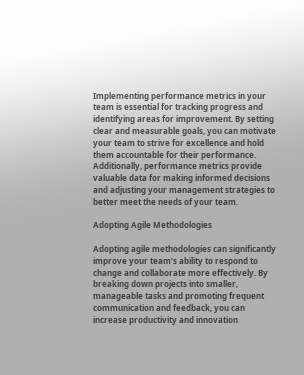Implementing performance metrics in your team is essential for tracking progress and identifying areas for improvement. By setting clear and measurable goals, you can motivate your team to strive for excellence and hold them accountable for their performance. Additionally, performance metrics provide valuable data for making informed decisions and adjusting your management strategies to better meet the needs of your team.

Adopting Agile Methodologies

Adopting agile methodologies can significantly improve your team’s ability to respond to change and collaborate more effectively. By breaking down projects into smaller, manageable tasks and promoting frequent communication and feedback, you can increase productivity and innovation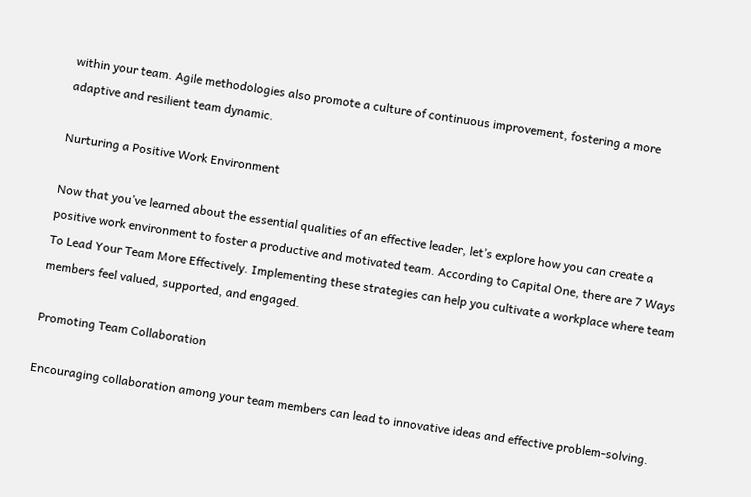within your team. Agile methodologies also promote a culture of continuous improvement, fostering a more adaptive and resilient team dynamic.

Nurturing a Positive Work Environment

Now that you’ve learned about the essential qualities of an effective leader, let’s explore how you can create a positive work environment to foster a productive and motivated team. According to Capital One, there are 7 Ways To Lead Your Team More Effectively. Implementing these strategies can help you cultivate a workplace where team members feel valued, supported, and engaged.

Promoting Team Collaboration

Encouraging collaboration among your team members can lead to innovative ideas and effective problem-solving.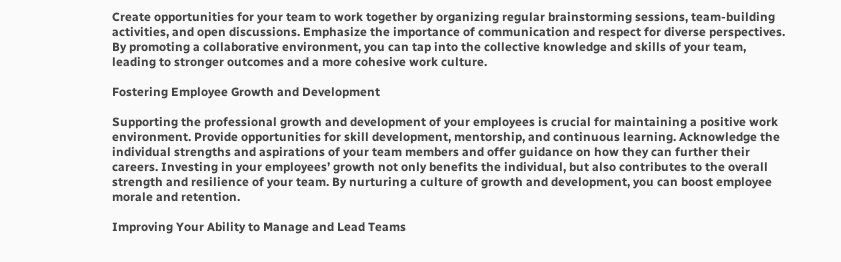Create opportunities for your team to work together by organizing regular brainstorming sessions, team-building activities, and open discussions. Emphasize the importance of communication and respect for diverse perspectives. By promoting a collaborative environment, you can tap into the collective knowledge and skills of your team, leading to stronger outcomes and a more cohesive work culture.

Fostering Employee Growth and Development

Supporting the professional growth and development of your employees is crucial for maintaining a positive work environment. Provide opportunities for skill development, mentorship, and continuous learning. Acknowledge the individual strengths and aspirations of your team members and offer guidance on how they can further their careers. Investing in your employees’ growth not only benefits the individual, but also contributes to the overall strength and resilience of your team. By nurturing a culture of growth and development, you can boost employee morale and retention.

Improving Your Ability to Manage and Lead Teams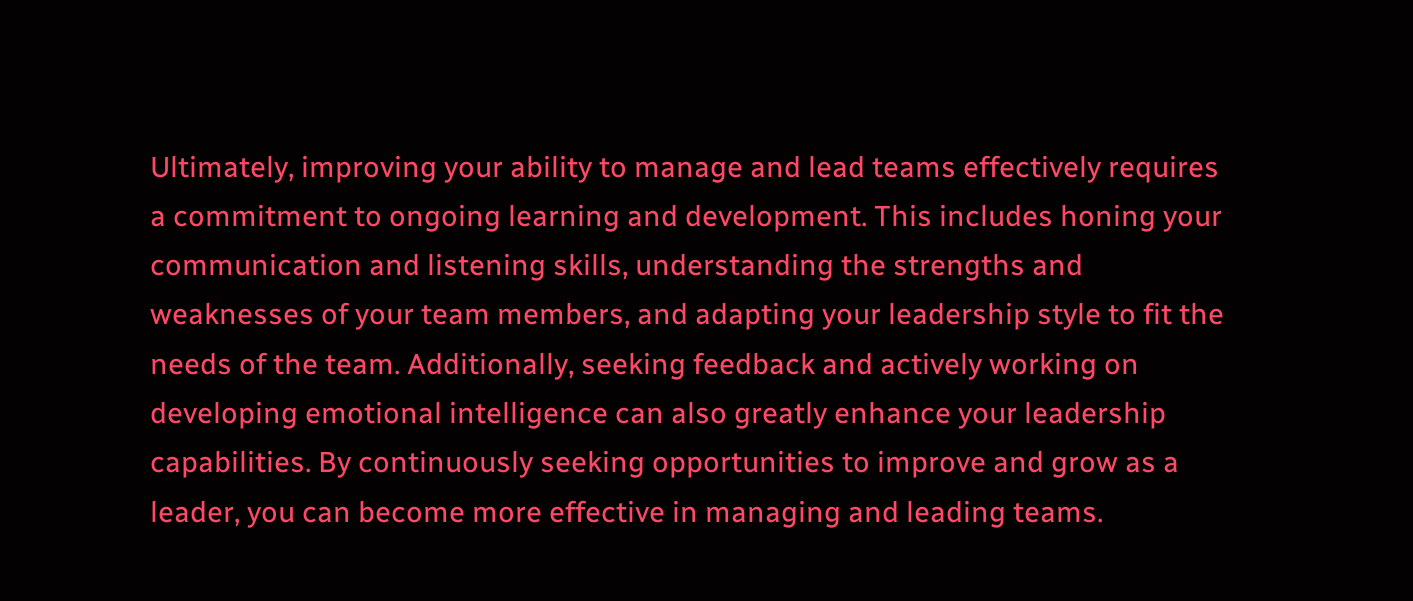Ultimately, improving your ability to manage and lead teams effectively requires a commitment to ongoing learning and development. This includes honing your communication and listening skills, understanding the strengths and weaknesses of your team members, and adapting your leadership style to fit the needs of the team. Additionally, seeking feedback and actively working on developing emotional intelligence can also greatly enhance your leadership capabilities. By continuously seeking opportunities to improve and grow as a leader, you can become more effective in managing and leading teams.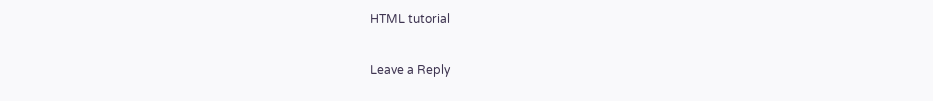HTML tutorial

Leave a Reply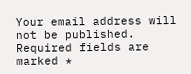Your email address will not be published. Required fields are marked *